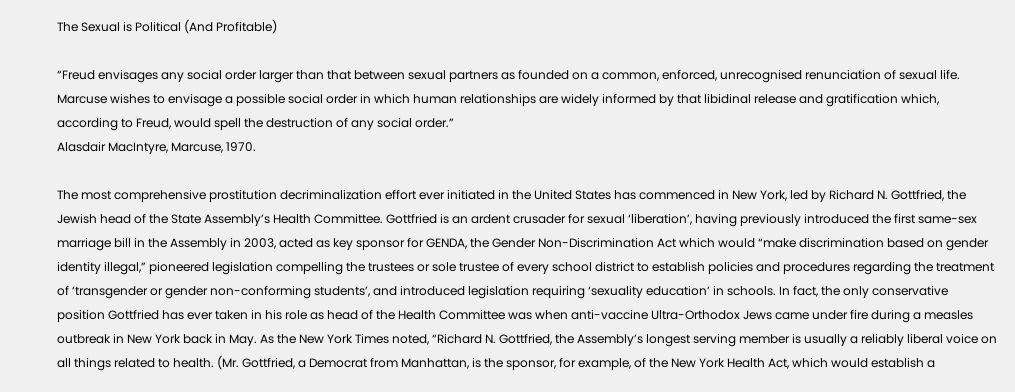The Sexual is Political (And Profitable)

“Freud envisages any social order larger than that between sexual partners as founded on a common, enforced, unrecognised renunciation of sexual life. Marcuse wishes to envisage a possible social order in which human relationships are widely informed by that libidinal release and gratification which, according to Freud, would spell the destruction of any social order.”
Alasdair MacIntyre, Marcuse, 1970.

The most comprehensive prostitution decriminalization effort ever initiated in the United States has commenced in New York, led by Richard N. Gottfried, the Jewish head of the State Assembly’s Health Committee. Gottfried is an ardent crusader for sexual ‘liberation’, having previously introduced the first same-sex marriage bill in the Assembly in 2003, acted as key sponsor for GENDA, the Gender Non-Discrimination Act which would “make discrimination based on gender identity illegal,” pioneered legislation compelling the trustees or sole trustee of every school district to establish policies and procedures regarding the treatment of ‘transgender or gender non-conforming students’, and introduced legislation requiring ‘sexuality education’ in schools. In fact, the only conservative position Gottfried has ever taken in his role as head of the Health Committee was when anti-vaccine Ultra-Orthodox Jews came under fire during a measles outbreak in New York back in May. As the New York Times noted, “Richard N. Gottfried, the Assembly’s longest serving member is usually a reliably liberal voice on all things related to health. (Mr. Gottfried, a Democrat from Manhattan, is the sponsor, for example, of the New York Health Act, which would establish a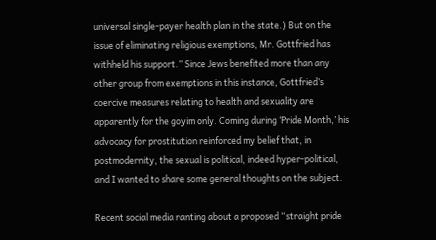universal single-payer health plan in the state.) But on the issue of eliminating religious exemptions, Mr. Gottfried has withheld his support.” Since Jews benefited more than any other group from exemptions in this instance, Gottfried’s coercive measures relating to health and sexuality are apparently for the goyim only. Coming during ‘Pride Month,’ his advocacy for prostitution reinforced my belief that, in postmodernity, the sexual is political, indeed hyper-political, and I wanted to share some general thoughts on the subject.

Recent social media ranting about a proposed “straight pride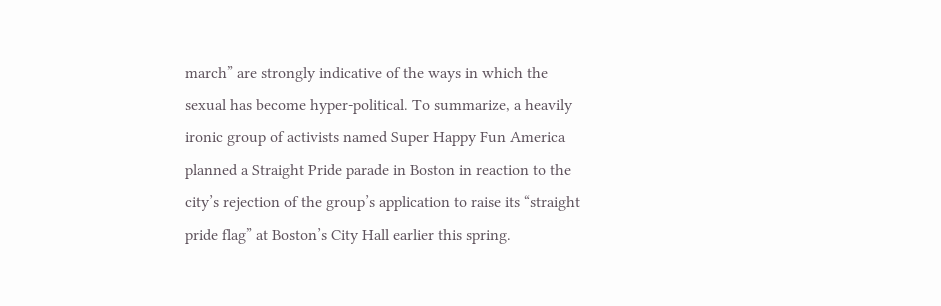march” are strongly indicative of the ways in which the sexual has become hyper-political. To summarize, a heavily ironic group of activists named Super Happy Fun America planned a Straight Pride parade in Boston in reaction to the city’s rejection of the group’s application to raise its “straight pride flag” at Boston’s City Hall earlier this spring.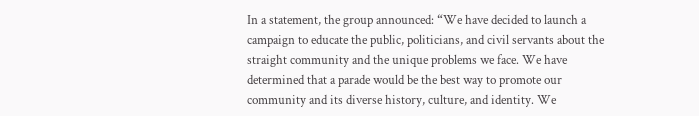In a statement, the group announced: “We have decided to launch a campaign to educate the public, politicians, and civil servants about the straight community and the unique problems we face. We have determined that a parade would be the best way to promote our community and its diverse history, culture, and identity. We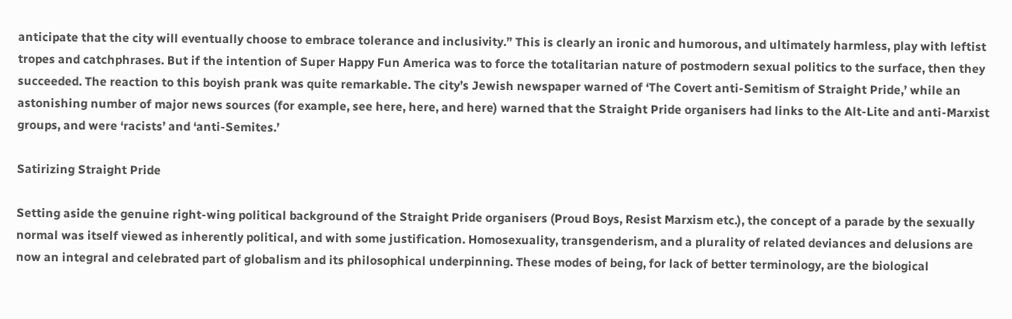anticipate that the city will eventually choose to embrace tolerance and inclusivity.” This is clearly an ironic and humorous, and ultimately harmless, play with leftist tropes and catchphrases. But if the intention of Super Happy Fun America was to force the totalitarian nature of postmodern sexual politics to the surface, then they succeeded. The reaction to this boyish prank was quite remarkable. The city’s Jewish newspaper warned of ‘The Covert anti-Semitism of Straight Pride,’ while an astonishing number of major news sources (for example, see here, here, and here) warned that the Straight Pride organisers had links to the Alt-Lite and anti-Marxist groups, and were ‘racists’ and ‘anti-Semites.’

Satirizing Straight Pride

Setting aside the genuine right-wing political background of the Straight Pride organisers (Proud Boys, Resist Marxism etc.), the concept of a parade by the sexually normal was itself viewed as inherently political, and with some justification. Homosexuality, transgenderism, and a plurality of related deviances and delusions are now an integral and celebrated part of globalism and its philosophical underpinning. These modes of being, for lack of better terminology, are the biological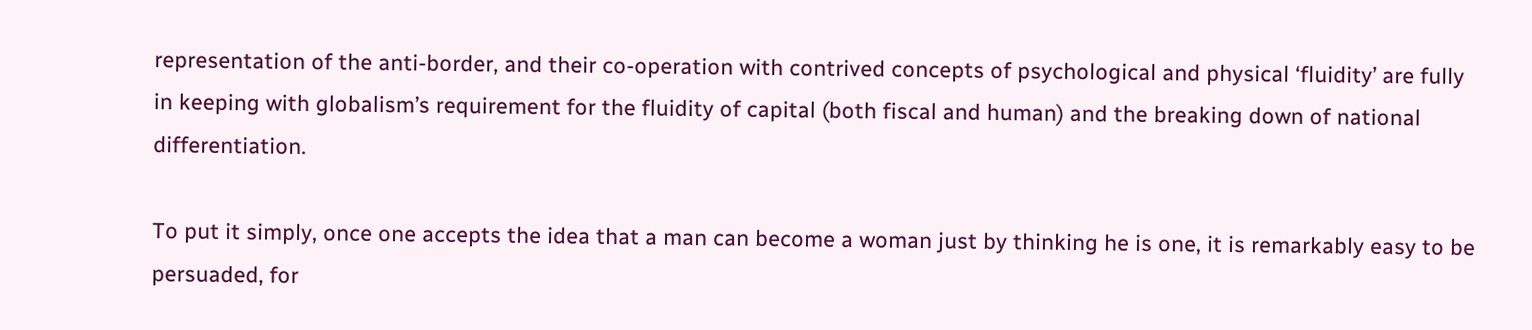representation of the anti-border, and their co-operation with contrived concepts of psychological and physical ‘fluidity’ are fully in keeping with globalism’s requirement for the fluidity of capital (both fiscal and human) and the breaking down of national differentiation.

To put it simply, once one accepts the idea that a man can become a woman just by thinking he is one, it is remarkably easy to be persuaded, for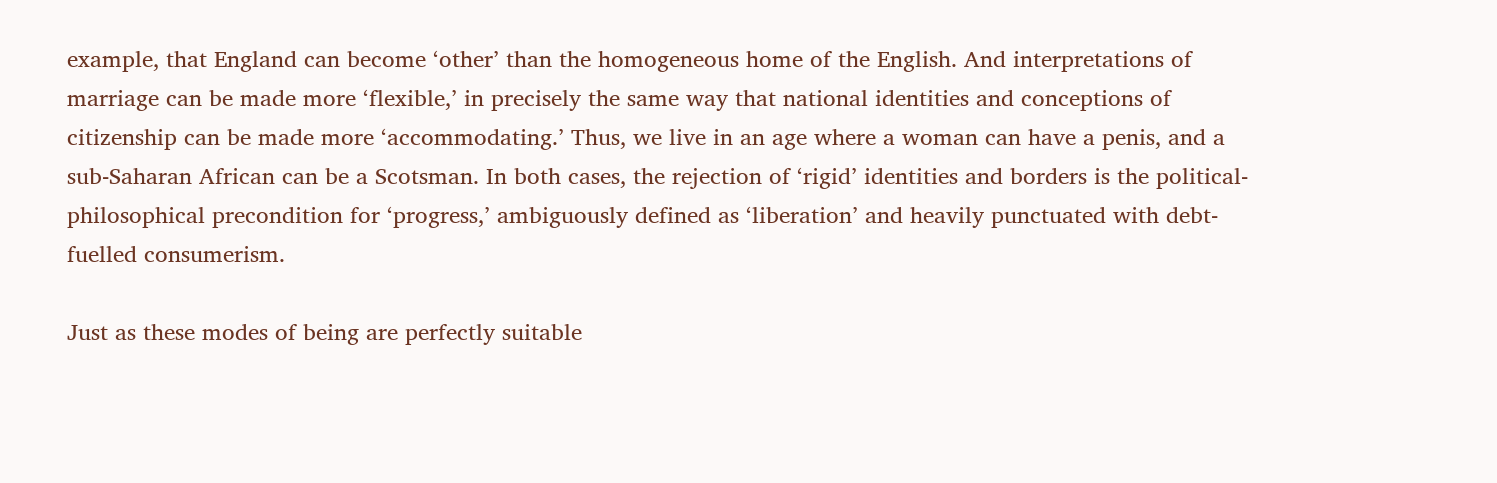example, that England can become ‘other’ than the homogeneous home of the English. And interpretations of marriage can be made more ‘flexible,’ in precisely the same way that national identities and conceptions of citizenship can be made more ‘accommodating.’ Thus, we live in an age where a woman can have a penis, and a sub-Saharan African can be a Scotsman. In both cases, the rejection of ‘rigid’ identities and borders is the political-philosophical precondition for ‘progress,’ ambiguously defined as ‘liberation’ and heavily punctuated with debt-fuelled consumerism.

Just as these modes of being are perfectly suitable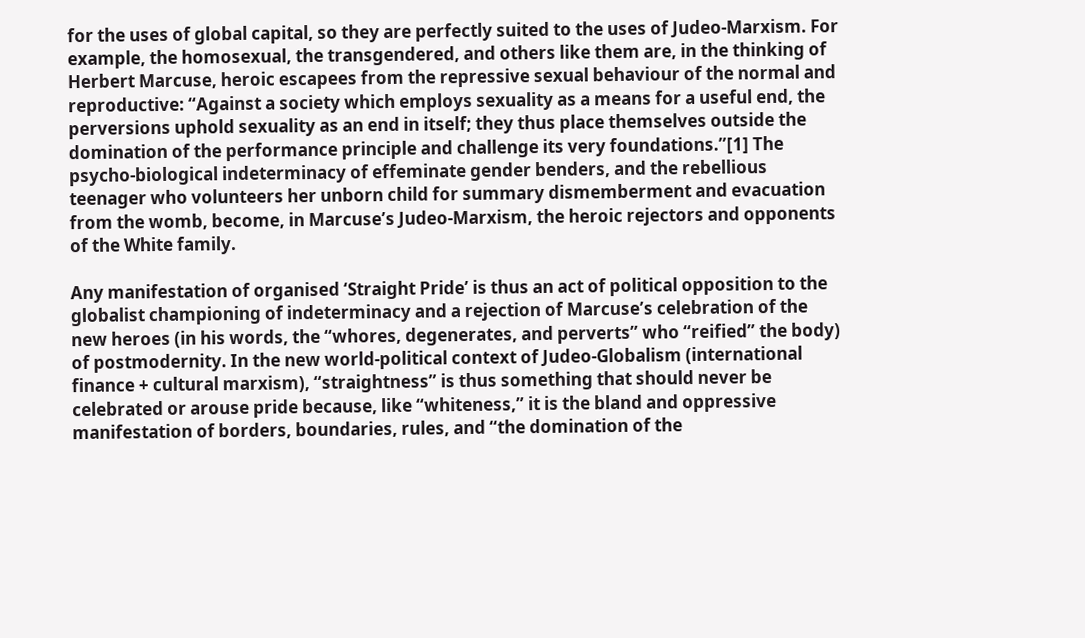for the uses of global capital, so they are perfectly suited to the uses of Judeo-Marxism. For example, the homosexual, the transgendered, and others like them are, in the thinking of Herbert Marcuse, heroic escapees from the repressive sexual behaviour of the normal and reproductive: “Against a society which employs sexuality as a means for a useful end, the perversions uphold sexuality as an end in itself; they thus place themselves outside the domination of the performance principle and challenge its very foundations.”[1] The psycho-biological indeterminacy of effeminate gender benders, and the rebellious teenager who volunteers her unborn child for summary dismemberment and evacuation from the womb, become, in Marcuse’s Judeo-Marxism, the heroic rejectors and opponents of the White family.

Any manifestation of organised ‘Straight Pride’ is thus an act of political opposition to the globalist championing of indeterminacy and a rejection of Marcuse’s celebration of the new heroes (in his words, the “whores, degenerates, and perverts” who “reified” the body) of postmodernity. In the new world-political context of Judeo-Globalism (international finance + cultural marxism), “straightness” is thus something that should never be celebrated or arouse pride because, like “whiteness,” it is the bland and oppressive manifestation of borders, boundaries, rules, and “the domination of the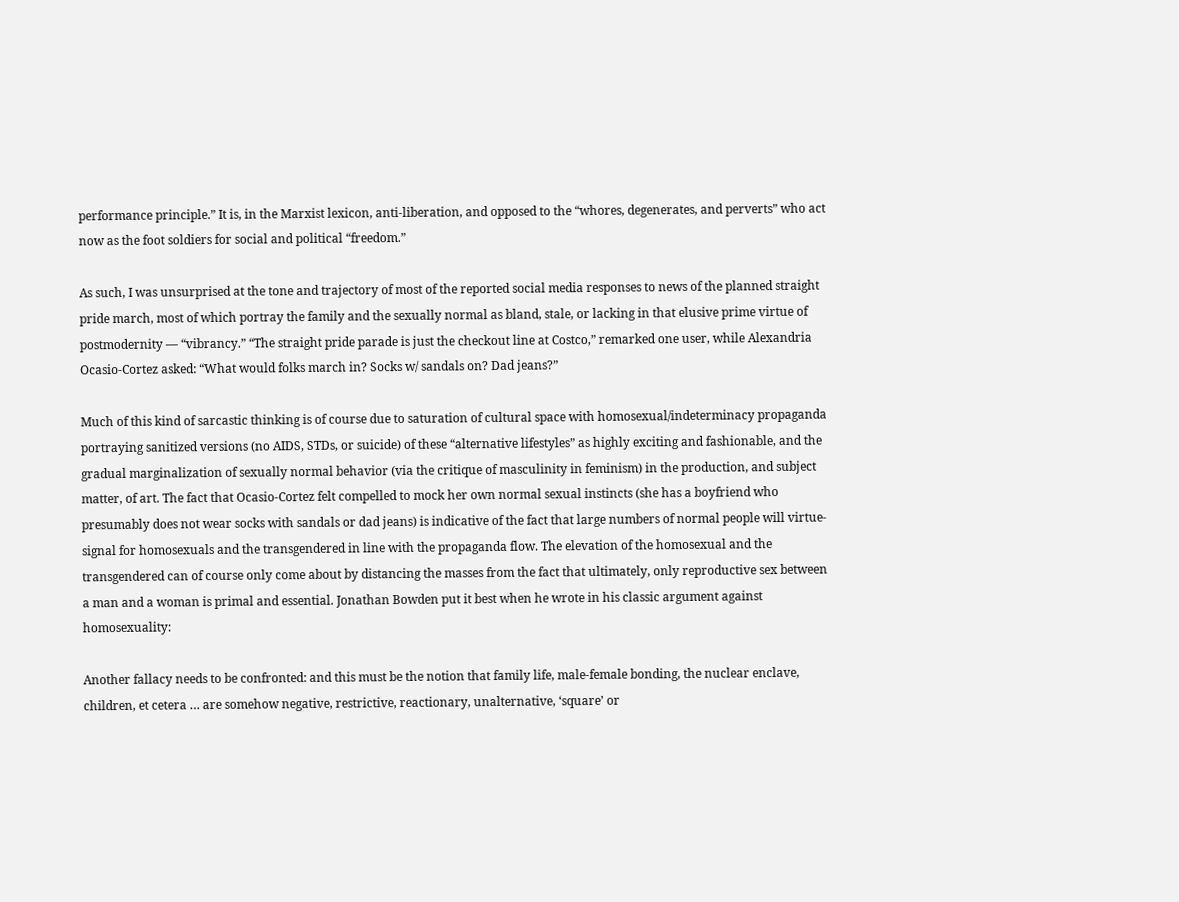performance principle.” It is, in the Marxist lexicon, anti-liberation, and opposed to the “whores, degenerates, and perverts” who act now as the foot soldiers for social and political “freedom.”

As such, I was unsurprised at the tone and trajectory of most of the reported social media responses to news of the planned straight pride march, most of which portray the family and the sexually normal as bland, stale, or lacking in that elusive prime virtue of postmodernity — “vibrancy.” “The straight pride parade is just the checkout line at Costco,” remarked one user, while Alexandria Ocasio-Cortez asked: “What would folks march in? Socks w/ sandals on? Dad jeans?”

Much of this kind of sarcastic thinking is of course due to saturation of cultural space with homosexual/indeterminacy propaganda portraying sanitized versions (no AIDS, STDs, or suicide) of these “alternative lifestyles” as highly exciting and fashionable, and the gradual marginalization of sexually normal behavior (via the critique of masculinity in feminism) in the production, and subject matter, of art. The fact that Ocasio-Cortez felt compelled to mock her own normal sexual instincts (she has a boyfriend who presumably does not wear socks with sandals or dad jeans) is indicative of the fact that large numbers of normal people will virtue-signal for homosexuals and the transgendered in line with the propaganda flow. The elevation of the homosexual and the transgendered can of course only come about by distancing the masses from the fact that ultimately, only reproductive sex between a man and a woman is primal and essential. Jonathan Bowden put it best when he wrote in his classic argument against homosexuality:

Another fallacy needs to be confronted: and this must be the notion that family life, male-female bonding, the nuclear enclave, children, et cetera … are somehow negative, restrictive, reactionary, unalternative, ‘square’ or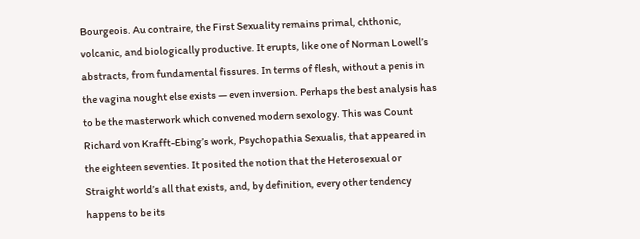Bourgeois. Au contraire, the First Sexuality remains primal, chthonic, volcanic, and biologically productive. It erupts, like one of Norman Lowell’s abstracts, from fundamental fissures. In terms of flesh, without a penis in the vagina nought else exists — even inversion. Perhaps the best analysis has to be the masterwork which convened modern sexology. This was Count Richard von Krafft-Ebing’s work, Psychopathia Sexualis, that appeared in the eighteen seventies. It posited the notion that the Heterosexual or Straight world’s all that exists, and, by definition, every other tendency happens to be its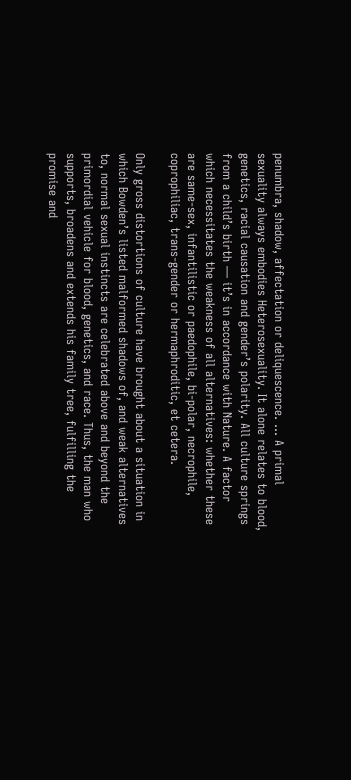penumbra, shadow, affectation or deliquescence. … A primal sexuality always embodies Heterosexuality. It alone relates to blood, genetics, racial causation and gender’s polarity. All culture springs from a child’s birth — it’s in accordance with Nature. A factor which necessitates the weakness of all alternatives: whether these are same-sex, infantilistic or paedophile, bi-polar, necrophile, coprophiliac, trans-gender or hermaphroditic, et cetera.

Only gross distortions of culture have brought about a situation in which Bowden’s listed malformed shadows of, and weak alternatives to, normal sexual instincts are celebrated above and beyond the primordial vehicle for blood, genetics, and race. Thus, the man who supports, broadens and extends his family tree, fulfilling the promise and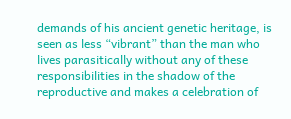demands of his ancient genetic heritage, is seen as less “vibrant” than the man who lives parasitically without any of these responsibilities in the shadow of the reproductive and makes a celebration of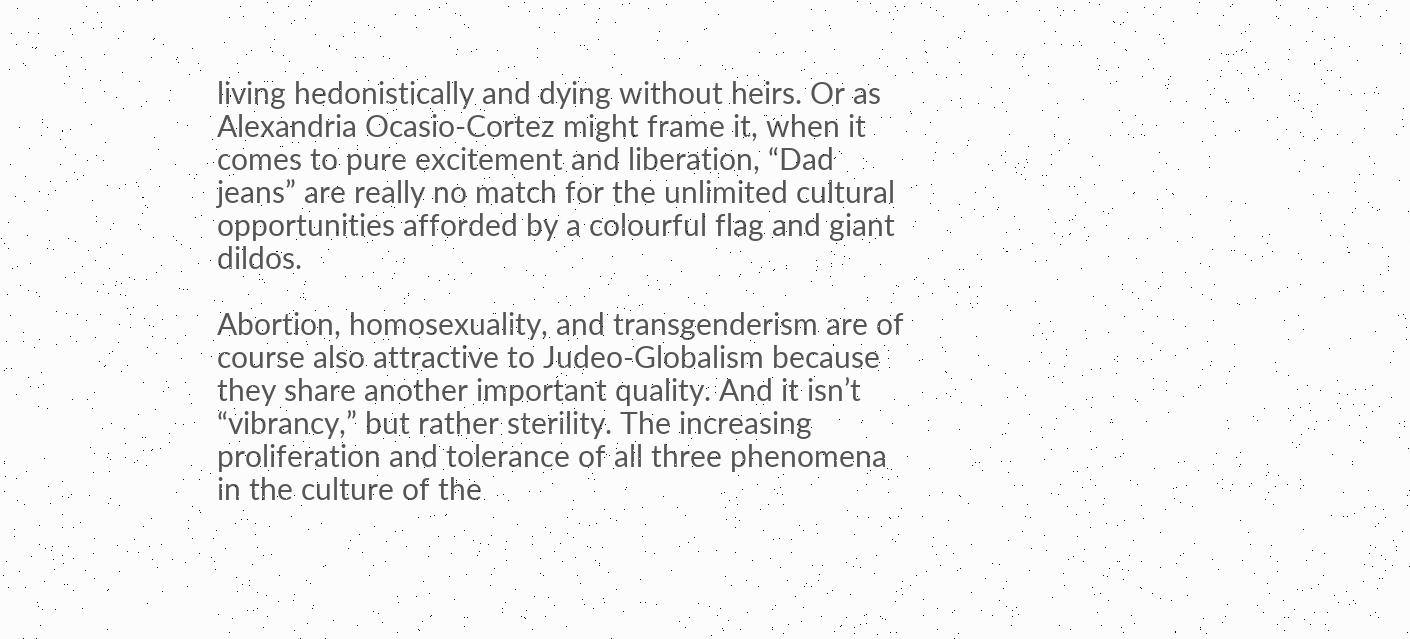living hedonistically and dying without heirs. Or as Alexandria Ocasio-Cortez might frame it, when it comes to pure excitement and liberation, “Dad jeans” are really no match for the unlimited cultural opportunities afforded by a colourful flag and giant dildos.

Abortion, homosexuality, and transgenderism are of course also attractive to Judeo-Globalism because they share another important quality. And it isn’t “vibrancy,” but rather sterility. The increasing proliferation and tolerance of all three phenomena in the culture of the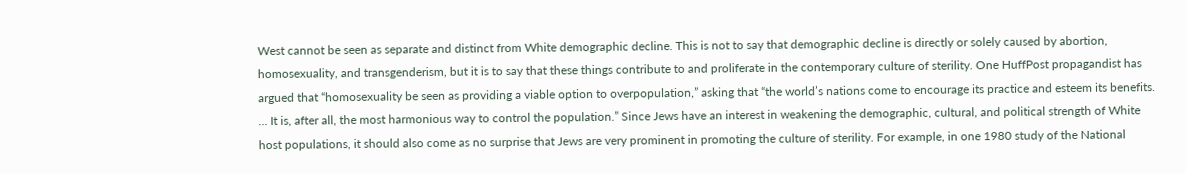West cannot be seen as separate and distinct from White demographic decline. This is not to say that demographic decline is directly or solely caused by abortion, homosexuality, and transgenderism, but it is to say that these things contribute to and proliferate in the contemporary culture of sterility. One HuffPost propagandist has argued that “homosexuality be seen as providing a viable option to overpopulation,” asking that “the world’s nations come to encourage its practice and esteem its benefits. … It is, after all, the most harmonious way to control the population.” Since Jews have an interest in weakening the demographic, cultural, and political strength of White host populations, it should also come as no surprise that Jews are very prominent in promoting the culture of sterility. For example, in one 1980 study of the National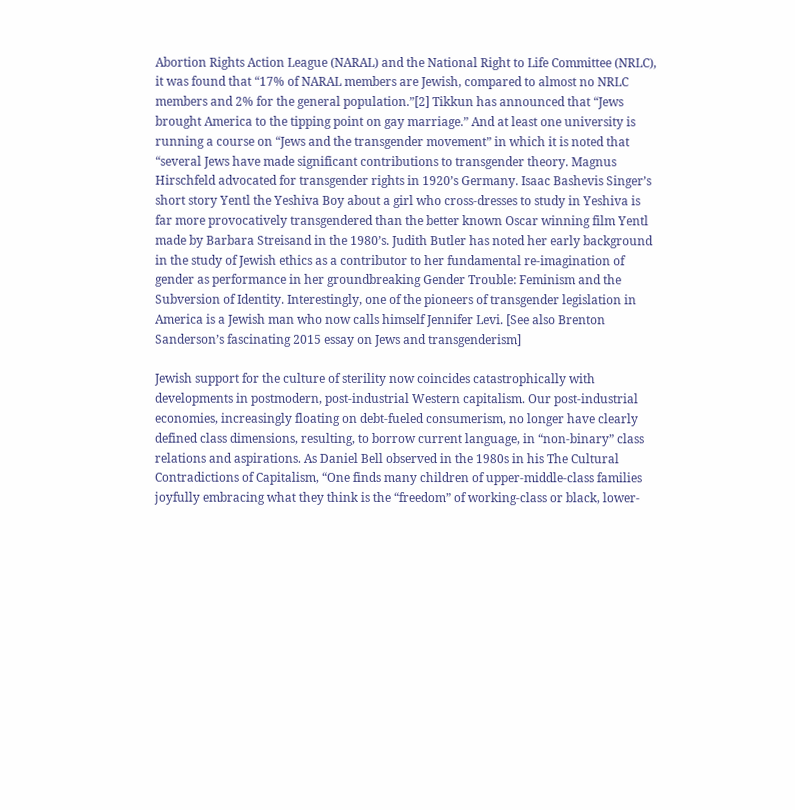Abortion Rights Action League (NARAL) and the National Right to Life Committee (NRLC), it was found that “17% of NARAL members are Jewish, compared to almost no NRLC members and 2% for the general population.”[2] Tikkun has announced that “Jews brought America to the tipping point on gay marriage.” And at least one university is running a course on “Jews and the transgender movement” in which it is noted that “several Jews have made significant contributions to transgender theory. Magnus Hirschfeld advocated for transgender rights in 1920’s Germany. Isaac Bashevis Singer’s short story Yentl the Yeshiva Boy about a girl who cross-dresses to study in Yeshiva is far more provocatively transgendered than the better known Oscar winning film Yentl made by Barbara Streisand in the 1980’s. Judith Butler has noted her early background in the study of Jewish ethics as a contributor to her fundamental re-imagination of gender as performance in her groundbreaking Gender Trouble: Feminism and the Subversion of Identity. Interestingly, one of the pioneers of transgender legislation in America is a Jewish man who now calls himself Jennifer Levi. [See also Brenton Sanderson’s fascinating 2015 essay on Jews and transgenderism]

Jewish support for the culture of sterility now coincides catastrophically with developments in postmodern, post-industrial Western capitalism. Our post-industrial economies, increasingly floating on debt-fueled consumerism, no longer have clearly defined class dimensions, resulting, to borrow current language, in “non-binary” class relations and aspirations. As Daniel Bell observed in the 1980s in his The Cultural Contradictions of Capitalism, “One finds many children of upper-middle-class families joyfully embracing what they think is the “freedom” of working-class or black, lower-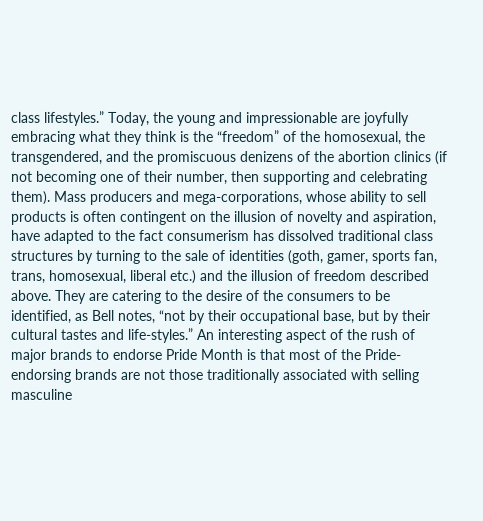class lifestyles.” Today, the young and impressionable are joyfully embracing what they think is the “freedom” of the homosexual, the transgendered, and the promiscuous denizens of the abortion clinics (if not becoming one of their number, then supporting and celebrating them). Mass producers and mega-corporations, whose ability to sell products is often contingent on the illusion of novelty and aspiration, have adapted to the fact consumerism has dissolved traditional class structures by turning to the sale of identities (goth, gamer, sports fan, trans, homosexual, liberal etc.) and the illusion of freedom described above. They are catering to the desire of the consumers to be identified, as Bell notes, “not by their occupational base, but by their cultural tastes and life-styles.” An interesting aspect of the rush of major brands to endorse Pride Month is that most of the Pride-endorsing brands are not those traditionally associated with selling masculine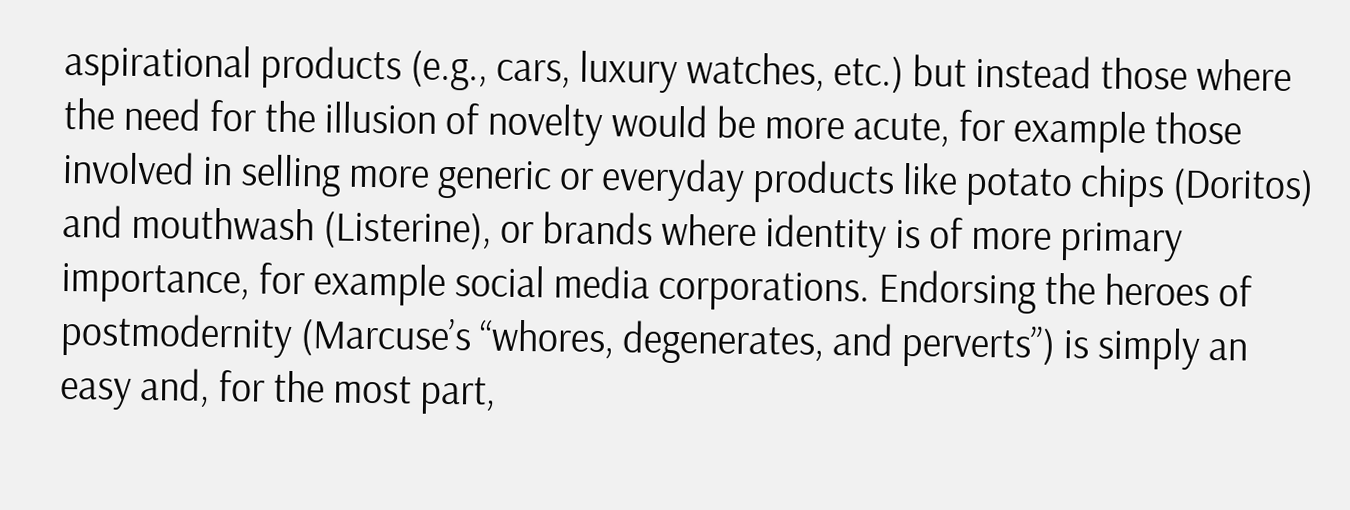aspirational products (e.g., cars, luxury watches, etc.) but instead those where the need for the illusion of novelty would be more acute, for example those involved in selling more generic or everyday products like potato chips (Doritos) and mouthwash (Listerine), or brands where identity is of more primary importance, for example social media corporations. Endorsing the heroes of postmodernity (Marcuse’s “whores, degenerates, and perverts”) is simply an easy and, for the most part,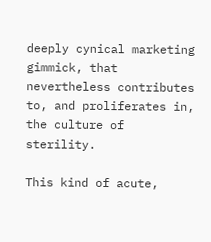deeply cynical marketing gimmick, that nevertheless contributes to, and proliferates in, the culture of sterility.

This kind of acute,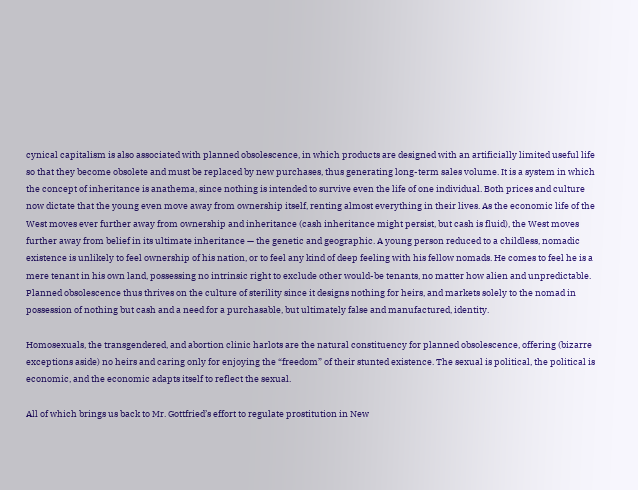cynical capitalism is also associated with planned obsolescence, in which products are designed with an artificially limited useful life so that they become obsolete and must be replaced by new purchases, thus generating long-term sales volume. It is a system in which the concept of inheritance is anathema, since nothing is intended to survive even the life of one individual. Both prices and culture now dictate that the young even move away from ownership itself, renting almost everything in their lives. As the economic life of the West moves ever further away from ownership and inheritance (cash inheritance might persist, but cash is fluid), the West moves further away from belief in its ultimate inheritance — the genetic and geographic. A young person reduced to a childless, nomadic existence is unlikely to feel ownership of his nation, or to feel any kind of deep feeling with his fellow nomads. He comes to feel he is a mere tenant in his own land, possessing no intrinsic right to exclude other would-be tenants, no matter how alien and unpredictable. Planned obsolescence thus thrives on the culture of sterility since it designs nothing for heirs, and markets solely to the nomad in possession of nothing but cash and a need for a purchasable, but ultimately false and manufactured, identity.

Homosexuals, the transgendered, and abortion clinic harlots are the natural constituency for planned obsolescence, offering (bizarre exceptions aside) no heirs and caring only for enjoying the “freedom” of their stunted existence. The sexual is political, the political is economic, and the economic adapts itself to reflect the sexual.

All of which brings us back to Mr. Gottfried’s effort to regulate prostitution in New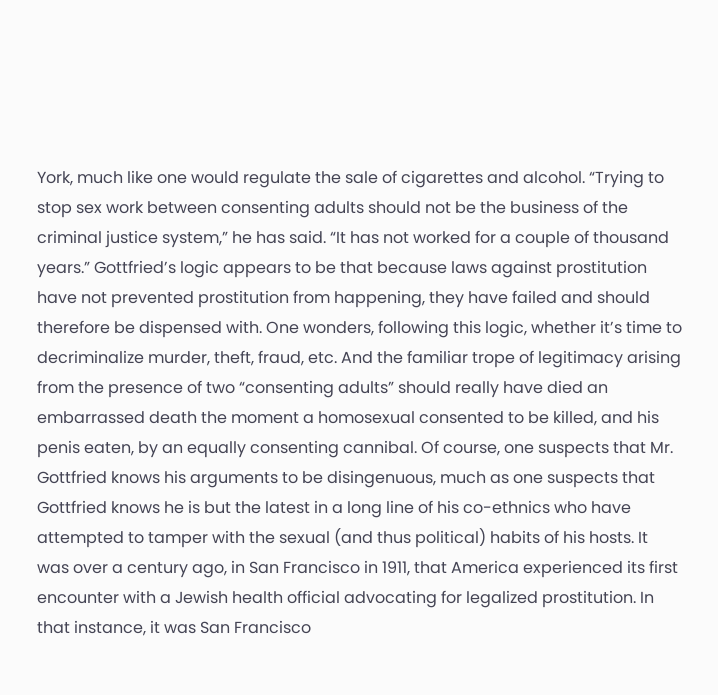York, much like one would regulate the sale of cigarettes and alcohol. “Trying to stop sex work between consenting adults should not be the business of the criminal justice system,” he has said. “It has not worked for a couple of thousand years.” Gottfried’s logic appears to be that because laws against prostitution have not prevented prostitution from happening, they have failed and should therefore be dispensed with. One wonders, following this logic, whether it’s time to decriminalize murder, theft, fraud, etc. And the familiar trope of legitimacy arising from the presence of two “consenting adults” should really have died an embarrassed death the moment a homosexual consented to be killed, and his penis eaten, by an equally consenting cannibal. Of course, one suspects that Mr. Gottfried knows his arguments to be disingenuous, much as one suspects that Gottfried knows he is but the latest in a long line of his co-ethnics who have attempted to tamper with the sexual (and thus political) habits of his hosts. It was over a century ago, in San Francisco in 1911, that America experienced its first encounter with a Jewish health official advocating for legalized prostitution. In that instance, it was San Francisco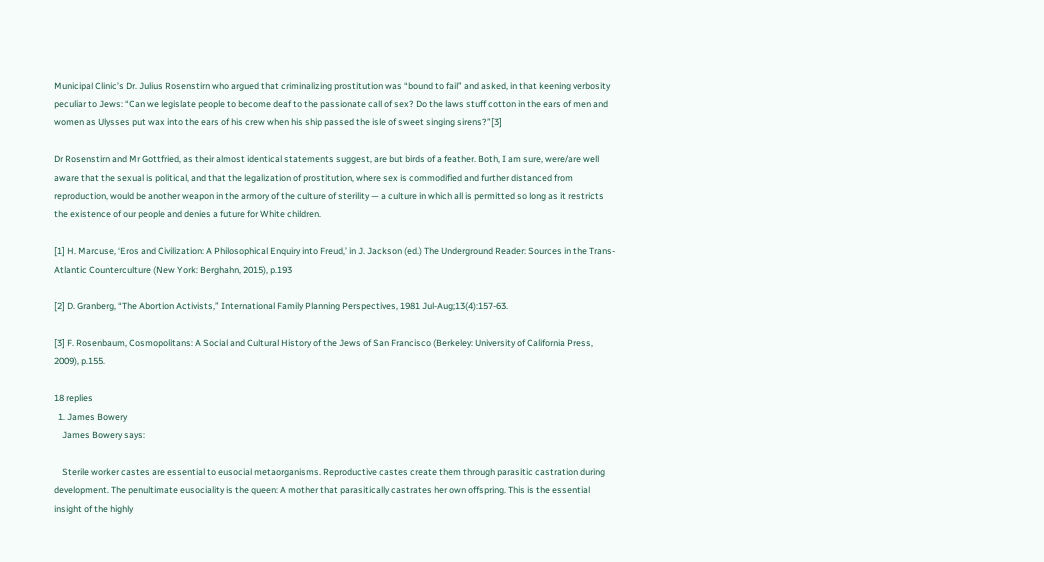Municipal Clinic’s Dr. Julius Rosenstirn who argued that criminalizing prostitution was “bound to fail” and asked, in that keening verbosity peculiar to Jews: “Can we legislate people to become deaf to the passionate call of sex? Do the laws stuff cotton in the ears of men and women as Ulysses put wax into the ears of his crew when his ship passed the isle of sweet singing sirens?”[3]

Dr Rosenstirn and Mr Gottfried, as their almost identical statements suggest, are but birds of a feather. Both, I am sure, were/are well aware that the sexual is political, and that the legalization of prostitution, where sex is commodified and further distanced from reproduction, would be another weapon in the armory of the culture of sterility — a culture in which all is permitted so long as it restricts the existence of our people and denies a future for White children.

[1] H. Marcuse, ‘Eros and Civilization: A Philosophical Enquiry into Freud,’ in J. Jackson (ed.) The Underground Reader: Sources in the Trans-Atlantic Counterculture (New York: Berghahn, 2015), p.193

[2] D. Granberg, “The Abortion Activists,” International Family Planning Perspectives, 1981 Jul-Aug;13(4):157-63.

[3] F. Rosenbaum, Cosmopolitans: A Social and Cultural History of the Jews of San Francisco (Berkeley: University of California Press, 2009), p.155.

18 replies
  1. James Bowery
    James Bowery says:

    Sterile worker castes are essential to eusocial metaorganisms. Reproductive castes create them through parasitic castration during development. The penultimate eusociality is the queen: A mother that parasitically castrates her own offspring. This is the essential insight of the highly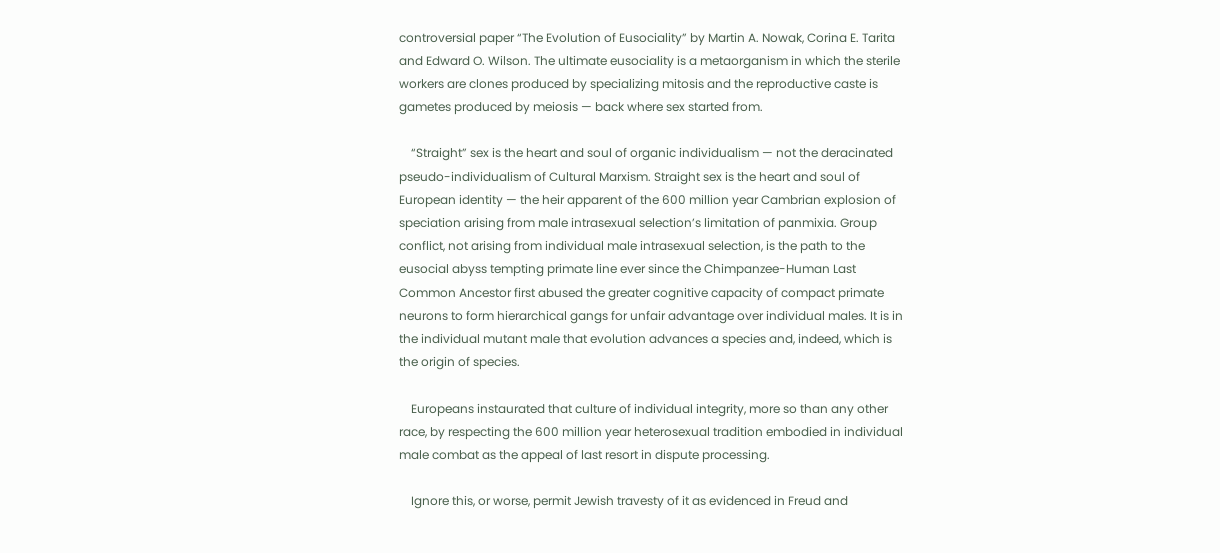controversial paper “The Evolution of Eusociality” by Martin A. Nowak, Corina E. Tarita and Edward O. Wilson. The ultimate eusociality is a metaorganism in which the sterile workers are clones produced by specializing mitosis and the reproductive caste is gametes produced by meiosis — back where sex started from.

    “Straight” sex is the heart and soul of organic individualism — not the deracinated pseudo-individualism of Cultural Marxism. Straight sex is the heart and soul of European identity — the heir apparent of the 600 million year Cambrian explosion of speciation arising from male intrasexual selection’s limitation of panmixia. Group conflict, not arising from individual male intrasexual selection, is the path to the eusocial abyss tempting primate line ever since the Chimpanzee-Human Last Common Ancestor first abused the greater cognitive capacity of compact primate neurons to form hierarchical gangs for unfair advantage over individual males. It is in the individual mutant male that evolution advances a species and, indeed, which is the origin of species.

    Europeans instaurated that culture of individual integrity, more so than any other race, by respecting the 600 million year heterosexual tradition embodied in individual male combat as the appeal of last resort in dispute processing.

    Ignore this, or worse, permit Jewish travesty of it as evidenced in Freud and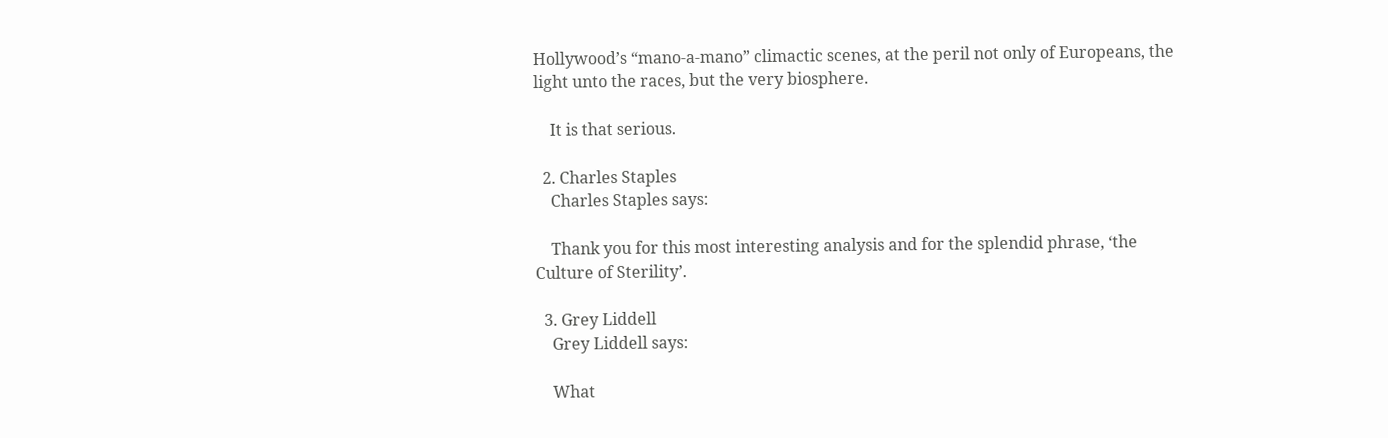Hollywood’s “mano-a-mano” climactic scenes, at the peril not only of Europeans, the light unto the races, but the very biosphere.

    It is that serious.

  2. Charles Staples
    Charles Staples says:

    Thank you for this most interesting analysis and for the splendid phrase, ‘the Culture of Sterility’.

  3. Grey Liddell
    Grey Liddell says:

    What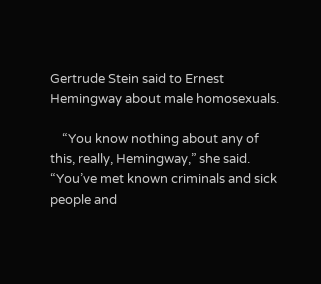Gertrude Stein said to Ernest Hemingway about male homosexuals.

    “You know nothing about any of this, really, Hemingway,” she said. “You’ve met known criminals and sick people and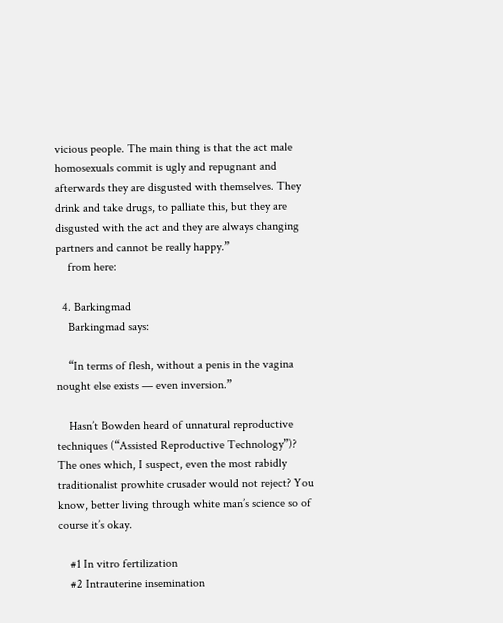vicious people. The main thing is that the act male homosexuals commit is ugly and repugnant and afterwards they are disgusted with themselves. They drink and take drugs, to palliate this, but they are disgusted with the act and they are always changing partners and cannot be really happy.”
    from here:

  4. Barkingmad
    Barkingmad says:

    “In terms of flesh, without a penis in the vagina nought else exists — even inversion.”

    Hasn’t Bowden heard of unnatural reproductive techniques (“Assisted Reproductive Technology”)? The ones which, I suspect, even the most rabidly traditionalist prowhite crusader would not reject? You know, better living through white man’s science so of course it’s okay.

    #1 In vitro fertilization
    #2 Intrauterine insemination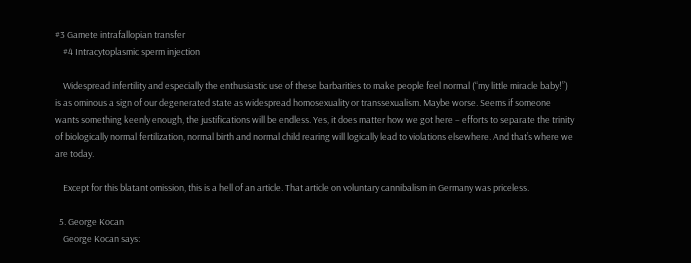#3 Gamete intrafallopian transfer
    #4 Intracytoplasmic sperm injection

    Widespread infertility and especially the enthusiastic use of these barbarities to make people feel normal (“my little miracle baby!”) is as ominous a sign of our degenerated state as widespread homosexuality or transsexualism. Maybe worse. Seems if someone wants something keenly enough, the justifications will be endless. Yes, it does matter how we got here – efforts to separate the trinity of biologically normal fertilization, normal birth and normal child rearing will logically lead to violations elsewhere. And that’s where we are today.

    Except for this blatant omission, this is a hell of an article. That article on voluntary cannibalism in Germany was priceless.

  5. George Kocan
    George Kocan says: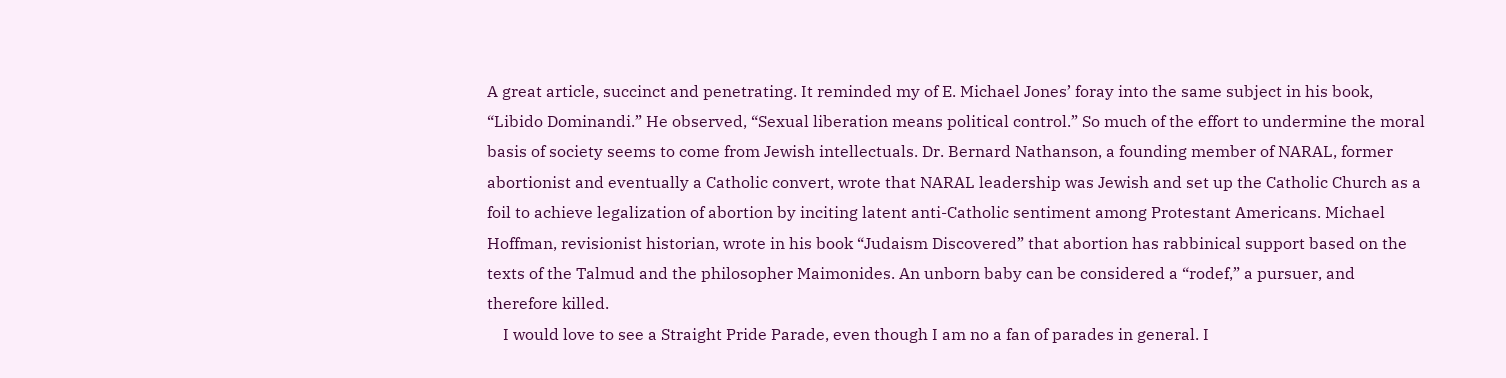A great article, succinct and penetrating. It reminded my of E. Michael Jones’ foray into the same subject in his book, “Libido Dominandi.” He observed, “Sexual liberation means political control.” So much of the effort to undermine the moral basis of society seems to come from Jewish intellectuals. Dr. Bernard Nathanson, a founding member of NARAL, former abortionist and eventually a Catholic convert, wrote that NARAL leadership was Jewish and set up the Catholic Church as a foil to achieve legalization of abortion by inciting latent anti-Catholic sentiment among Protestant Americans. Michael Hoffman, revisionist historian, wrote in his book “Judaism Discovered” that abortion has rabbinical support based on the texts of the Talmud and the philosopher Maimonides. An unborn baby can be considered a “rodef,” a pursuer, and therefore killed.
    I would love to see a Straight Pride Parade, even though I am no a fan of parades in general. I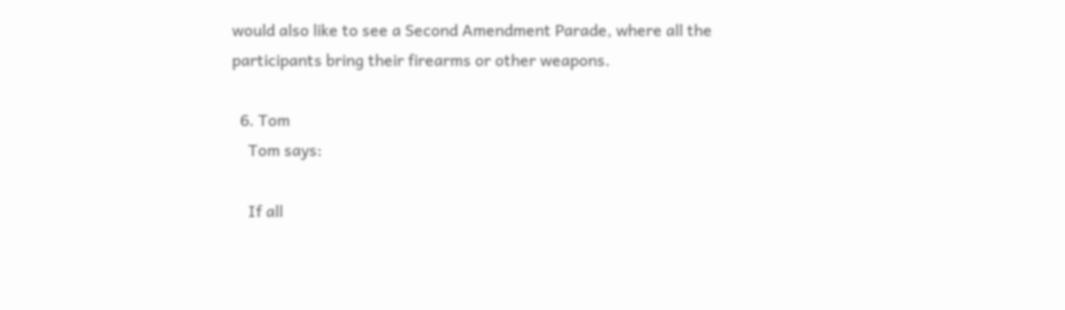would also like to see a Second Amendment Parade, where all the participants bring their firearms or other weapons.

  6. Tom
    Tom says:

    If all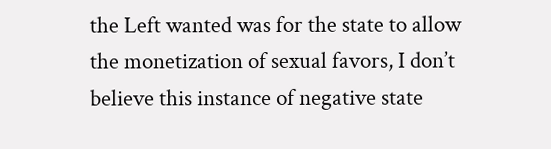the Left wanted was for the state to allow the monetization of sexual favors, I don’t believe this instance of negative state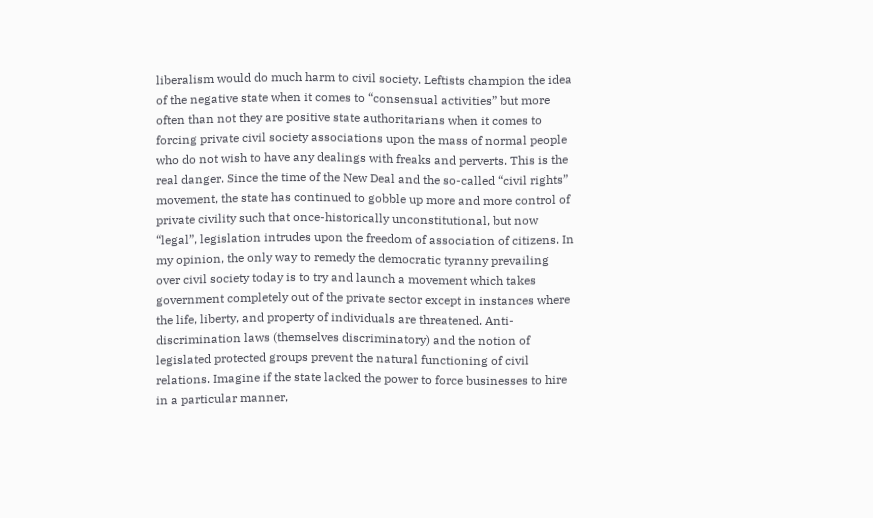liberalism would do much harm to civil society. Leftists champion the idea of the negative state when it comes to “consensual activities” but more often than not they are positive state authoritarians when it comes to forcing private civil society associations upon the mass of normal people who do not wish to have any dealings with freaks and perverts. This is the real danger. Since the time of the New Deal and the so-called “civil rights” movement, the state has continued to gobble up more and more control of private civility such that once-historically unconstitutional, but now “legal”, legislation intrudes upon the freedom of association of citizens. In my opinion, the only way to remedy the democratic tyranny prevailing over civil society today is to try and launch a movement which takes government completely out of the private sector except in instances where the life, liberty, and property of individuals are threatened. Anti-discrimination laws (themselves discriminatory) and the notion of legislated protected groups prevent the natural functioning of civil relations. Imagine if the state lacked the power to force businesses to hire in a particular manner,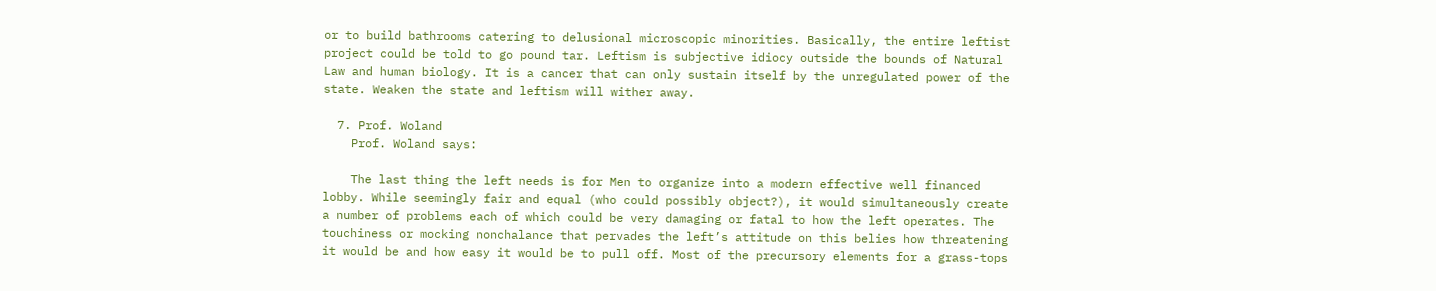or to build bathrooms catering to delusional microscopic minorities. Basically, the entire leftist project could be told to go pound tar. Leftism is subjective idiocy outside the bounds of Natural Law and human biology. It is a cancer that can only sustain itself by the unregulated power of the state. Weaken the state and leftism will wither away.

  7. Prof. Woland
    Prof. Woland says:

    The last thing the left needs is for Men to organize into a modern effective well financed lobby. While seemingly fair and equal (who could possibly object?), it would simultaneously create a number of problems each of which could be very damaging or fatal to how the left operates. The touchiness or mocking nonchalance that pervades the left’s attitude on this belies how threatening it would be and how easy it would be to pull off. Most of the precursory elements for a grass-tops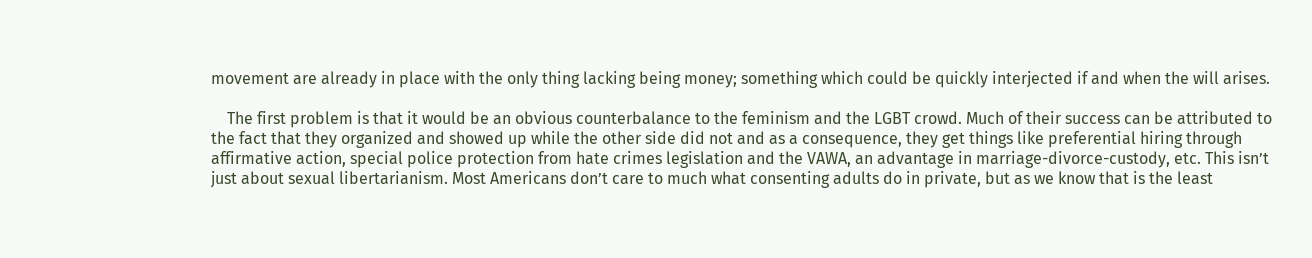movement are already in place with the only thing lacking being money; something which could be quickly interjected if and when the will arises.

    The first problem is that it would be an obvious counterbalance to the feminism and the LGBT crowd. Much of their success can be attributed to the fact that they organized and showed up while the other side did not and as a consequence, they get things like preferential hiring through affirmative action, special police protection from hate crimes legislation and the VAWA, an advantage in marriage-divorce-custody, etc. This isn’t just about sexual libertarianism. Most Americans don’t care to much what consenting adults do in private, but as we know that is the least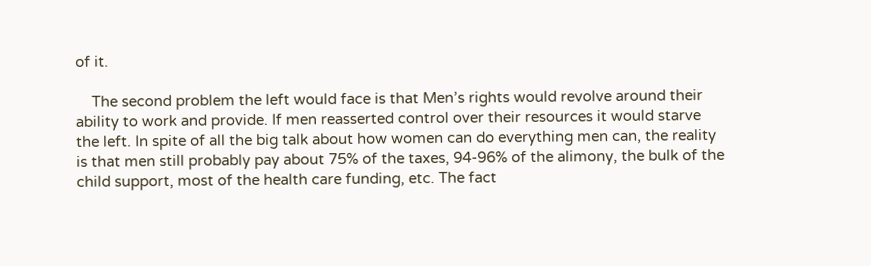of it.

    The second problem the left would face is that Men’s rights would revolve around their ability to work and provide. If men reasserted control over their resources it would starve the left. In spite of all the big talk about how women can do everything men can, the reality is that men still probably pay about 75% of the taxes, 94-96% of the alimony, the bulk of the child support, most of the health care funding, etc. The fact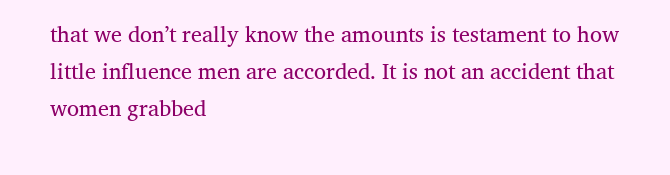that we don’t really know the amounts is testament to how little influence men are accorded. It is not an accident that women grabbed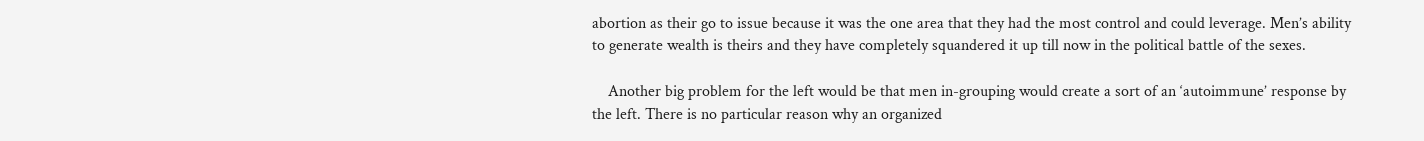abortion as their go to issue because it was the one area that they had the most control and could leverage. Men’s ability to generate wealth is theirs and they have completely squandered it up till now in the political battle of the sexes.

    Another big problem for the left would be that men in-grouping would create a sort of an ‘autoimmune’ response by the left. There is no particular reason why an organized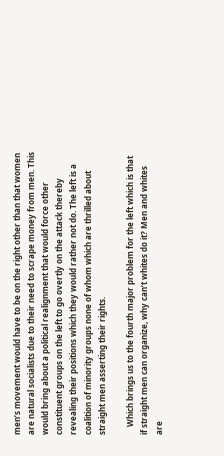men’s movement would have to be on the right other than that women are natural socialists due to their need to scrape money from men. This would bring about a political realignment that would force other constituent groups on the left to go overtly on the attack thereby revealing their positions which they would rather not do. The left is a coalition of minority groups none of whom which are thrilled about straight men asserting their rights.

    Which brings us to the fourth major problem for the left which is that if straight men can organize, why can’t whites do it? Men and whites are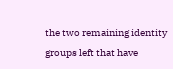the two remaining identity groups left that have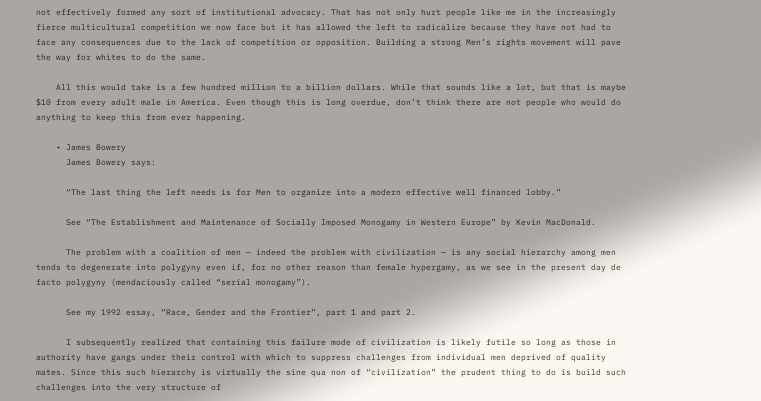not effectively formed any sort of institutional advocacy. That has not only hurt people like me in the increasingly fierce multicultural competition we now face but it has allowed the left to radicalize because they have not had to face any consequences due to the lack of competition or opposition. Building a strong Men’s rights movement will pave the way for whites to do the same.

    All this would take is a few hundred million to a billion dollars. While that sounds like a lot, but that is maybe $10 from every adult male in America. Even though this is long overdue, don’t think there are not people who would do anything to keep this from ever happening.

    • James Bowery
      James Bowery says:

      “The last thing the left needs is for Men to organize into a modern effective well financed lobby.”

      See “The Establishment and Maintenance of Socially Imposed Monogamy in Western Europe” by Kevin MacDonald.

      The problem with a coalition of men — indeed the problem with civilization — is any social hierarchy among men tends to degenerate into polygyny even if, for no other reason than female hypergamy, as we see in the present day de facto polygyny (mendaciously called “serial monogamy”).

      See my 1992 essay, “Race, Gender and the Frontier”, part 1 and part 2.

      I subsequently realized that containing this failure mode of civilization is likely futile so long as those in authority have gangs under their control with which to suppress challenges from individual men deprived of quality mates. Since this such hierarchy is virtually the sine qua non of “civilization” the prudent thing to do is build such challenges into the very structure of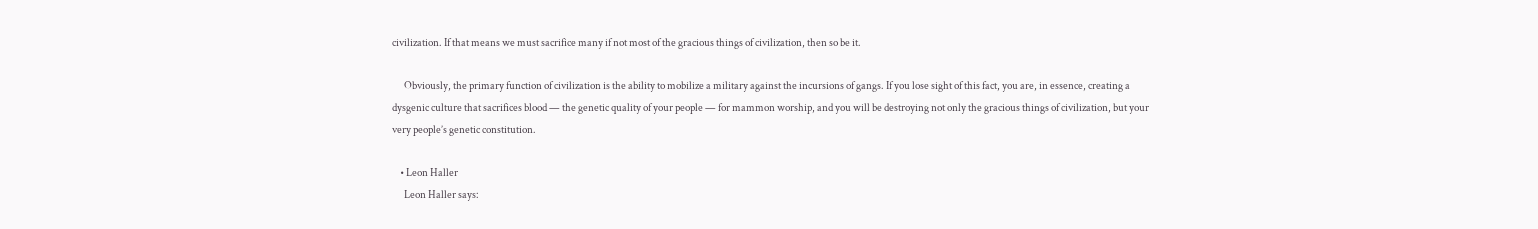civilization. If that means we must sacrifice many if not most of the gracious things of civilization, then so be it.

      Obviously, the primary function of civilization is the ability to mobilize a military against the incursions of gangs. If you lose sight of this fact, you are, in essence, creating a dysgenic culture that sacrifices blood — the genetic quality of your people — for mammon worship, and you will be destroying not only the gracious things of civilization, but your very people’s genetic constitution.

    • Leon Haller
      Leon Haller says: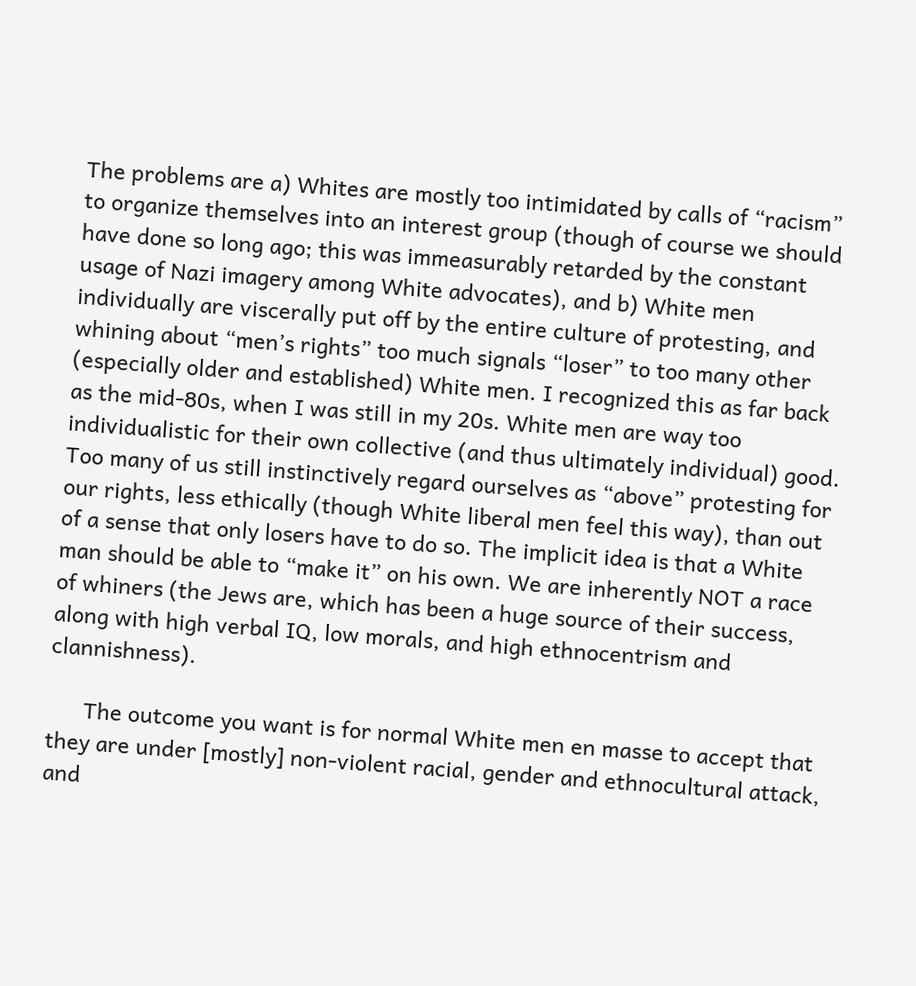The problems are a) Whites are mostly too intimidated by calls of “racism” to organize themselves into an interest group (though of course we should have done so long ago; this was immeasurably retarded by the constant usage of Nazi imagery among White advocates), and b) White men individually are viscerally put off by the entire culture of protesting, and whining about “men’s rights” too much signals “loser” to too many other (especially older and established) White men. I recognized this as far back as the mid-80s, when I was still in my 20s. White men are way too individualistic for their own collective (and thus ultimately individual) good. Too many of us still instinctively regard ourselves as “above” protesting for our rights, less ethically (though White liberal men feel this way), than out of a sense that only losers have to do so. The implicit idea is that a White man should be able to “make it” on his own. We are inherently NOT a race of whiners (the Jews are, which has been a huge source of their success, along with high verbal IQ, low morals, and high ethnocentrism and clannishness).

      The outcome you want is for normal White men en masse to accept that they are under [mostly] non-violent racial, gender and ethnocultural attack, and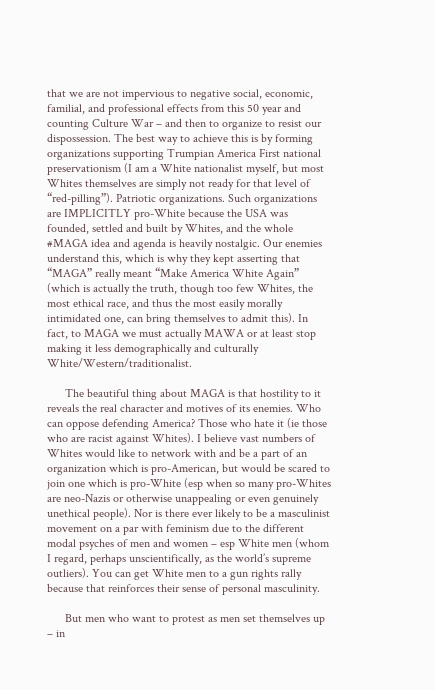that we are not impervious to negative social, economic, familial, and professional effects from this 50 year and counting Culture War – and then to organize to resist our dispossession. The best way to achieve this is by forming organizations supporting Trumpian America First national preservationism (I am a White nationalist myself, but most Whites themselves are simply not ready for that level of “red-pilling”). Patriotic organizations. Such organizations are IMPLICITLY pro-White because the USA was founded, settled and built by Whites, and the whole #MAGA idea and agenda is heavily nostalgic. Our enemies understand this, which is why they kept asserting that “MAGA” really meant “Make America White Again” (which is actually the truth, though too few Whites, the most ethical race, and thus the most easily morally intimidated one, can bring themselves to admit this). In fact, to MAGA we must actually MAWA or at least stop making it less demographically and culturally White/Western/traditionalist.

      The beautiful thing about MAGA is that hostility to it reveals the real character and motives of its enemies. Who can oppose defending America? Those who hate it (ie those who are racist against Whites). I believe vast numbers of Whites would like to network with and be a part of an organization which is pro-American, but would be scared to join one which is pro-White (esp when so many pro-Whites are neo-Nazis or otherwise unappealing or even genuinely unethical people). Nor is there ever likely to be a masculinist movement on a par with feminism due to the different modal psyches of men and women – esp White men (whom I regard, perhaps unscientifically, as the world’s supreme outliers). You can get White men to a gun rights rally because that reinforces their sense of personal masculinity.

      But men who want to protest as men set themselves up – in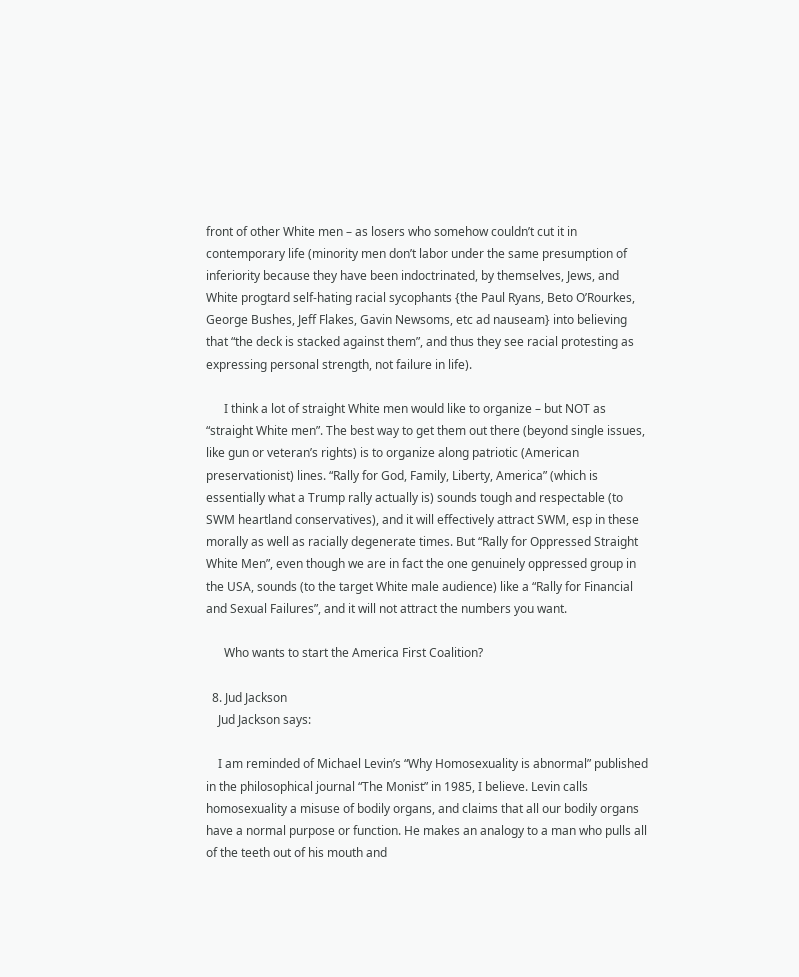front of other White men – as losers who somehow couldn’t cut it in contemporary life (minority men don’t labor under the same presumption of inferiority because they have been indoctrinated, by themselves, Jews, and White progtard self-hating racial sycophants {the Paul Ryans, Beto O’Rourkes, George Bushes, Jeff Flakes, Gavin Newsoms, etc ad nauseam} into believing that “the deck is stacked against them”, and thus they see racial protesting as expressing personal strength, not failure in life).

      I think a lot of straight White men would like to organize – but NOT as “straight White men”. The best way to get them out there (beyond single issues, like gun or veteran’s rights) is to organize along patriotic (American preservationist) lines. “Rally for God, Family, Liberty, America” (which is essentially what a Trump rally actually is) sounds tough and respectable (to SWM heartland conservatives), and it will effectively attract SWM, esp in these morally as well as racially degenerate times. But “Rally for Oppressed Straight White Men”, even though we are in fact the one genuinely oppressed group in the USA, sounds (to the target White male audience) like a “Rally for Financial and Sexual Failures”, and it will not attract the numbers you want.

      Who wants to start the America First Coalition?

  8. Jud Jackson
    Jud Jackson says:

    I am reminded of Michael Levin’s “Why Homosexuality is abnormal” published in the philosophical journal “The Monist” in 1985, I believe. Levin calls homosexuality a misuse of bodily organs, and claims that all our bodily organs have a normal purpose or function. He makes an analogy to a man who pulls all of the teeth out of his mouth and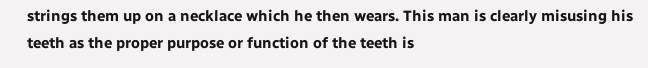strings them up on a necklace which he then wears. This man is clearly misusing his teeth as the proper purpose or function of the teeth is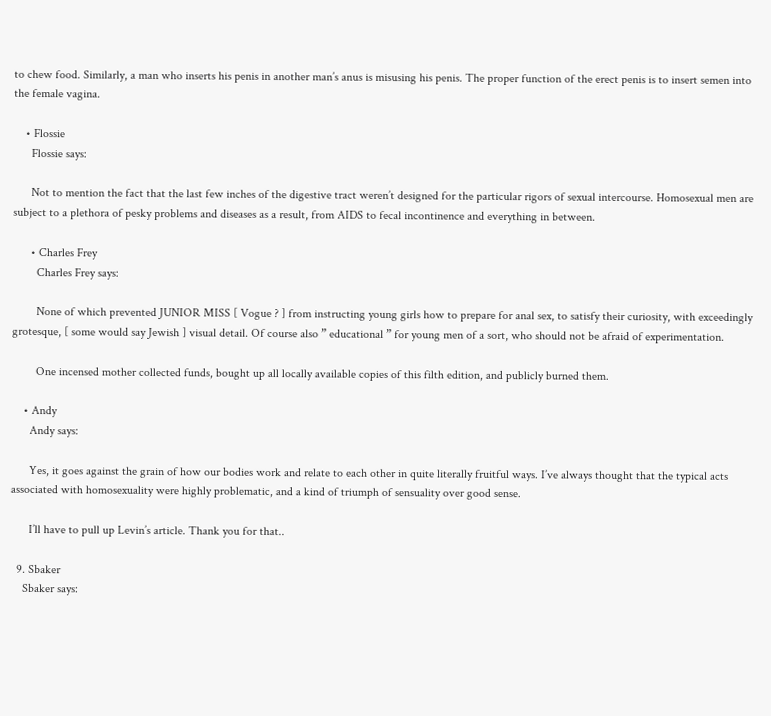to chew food. Similarly, a man who inserts his penis in another man’s anus is misusing his penis. The proper function of the erect penis is to insert semen into the female vagina.

    • Flossie
      Flossie says:

      Not to mention the fact that the last few inches of the digestive tract weren’t designed for the particular rigors of sexual intercourse. Homosexual men are subject to a plethora of pesky problems and diseases as a result, from AIDS to fecal incontinence and everything in between.

      • Charles Frey
        Charles Frey says:

        None of which prevented JUNIOR MISS [ Vogue ? ] from instructing young girls how to prepare for anal sex, to satisfy their curiosity, with exceedingly grotesque, [ some would say Jewish ] visual detail. Of course also ” educational ” for young men of a sort, who should not be afraid of experimentation.

        One incensed mother collected funds, bought up all locally available copies of this filth edition, and publicly burned them.

    • Andy
      Andy says:

      Yes, it goes against the grain of how our bodies work and relate to each other in quite literally fruitful ways. I’ve always thought that the typical acts associated with homosexuality were highly problematic, and a kind of triumph of sensuality over good sense.

      I’ll have to pull up Levin’s article. Thank you for that..

  9. Sbaker
    Sbaker says: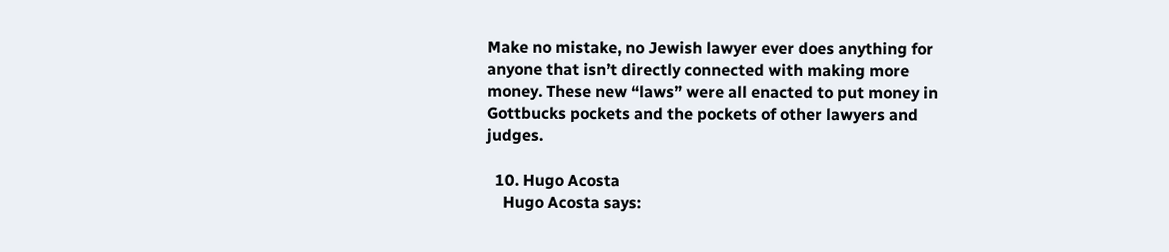Make no mistake, no Jewish lawyer ever does anything for anyone that isn’t directly connected with making more money. These new “laws” were all enacted to put money in Gottbucks pockets and the pockets of other lawyers and judges.

  10. Hugo Acosta
    Hugo Acosta says: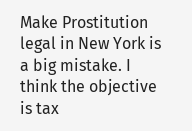Make Prostitution legal in New York is a big mistake. I think the objective is tax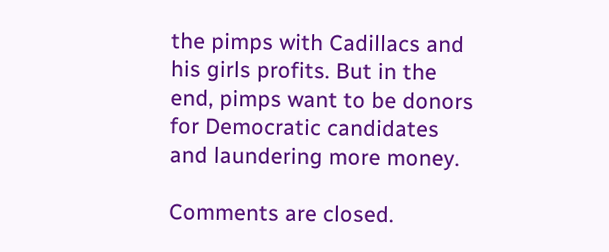the pimps with Cadillacs and his girls profits. But in the end, pimps want to be donors for Democratic candidates and laundering more money.

Comments are closed.